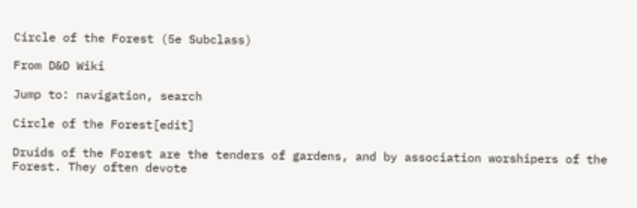Circle of the Forest (5e Subclass)

From D&D Wiki

Jump to: navigation, search

Circle of the Forest[edit]

Druids of the Forest are the tenders of gardens, and by association worshipers of the Forest. They often devote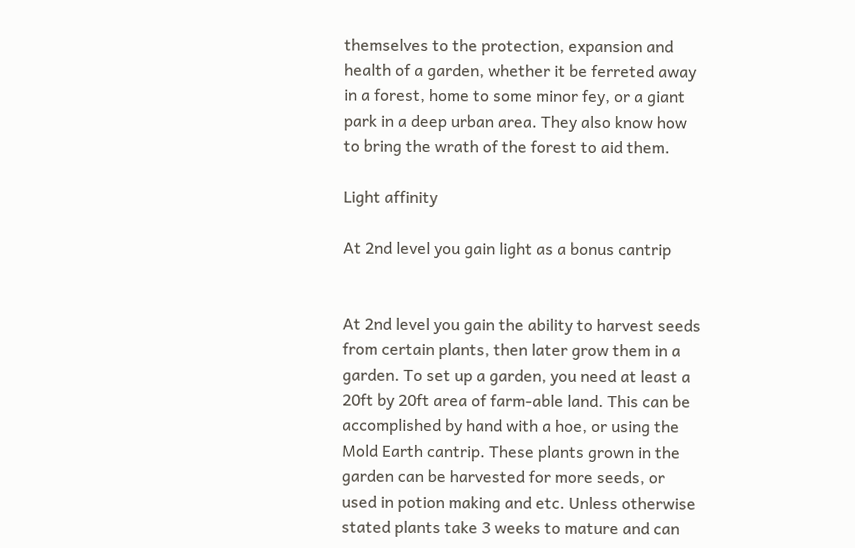themselves to the protection, expansion and health of a garden, whether it be ferreted away in a forest, home to some minor fey, or a giant park in a deep urban area. They also know how to bring the wrath of the forest to aid them.

Light affinity

At 2nd level you gain light as a bonus cantrip


At 2nd level you gain the ability to harvest seeds from certain plants, then later grow them in a garden. To set up a garden, you need at least a 20ft by 20ft area of farm-able land. This can be accomplished by hand with a hoe, or using the Mold Earth cantrip. These plants grown in the garden can be harvested for more seeds, or used in potion making and etc. Unless otherwise stated plants take 3 weeks to mature and can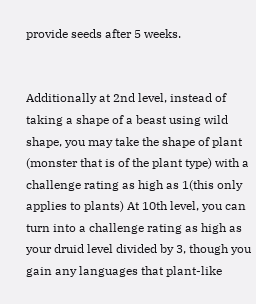provide seeds after 5 weeks.


Additionally at 2nd level, instead of taking a shape of a beast using wild shape, you may take the shape of plant (monster that is of the plant type) with a challenge rating as high as 1(this only applies to plants) At 10th level, you can turn into a challenge rating as high as your druid level divided by 3, though you gain any languages that plant-like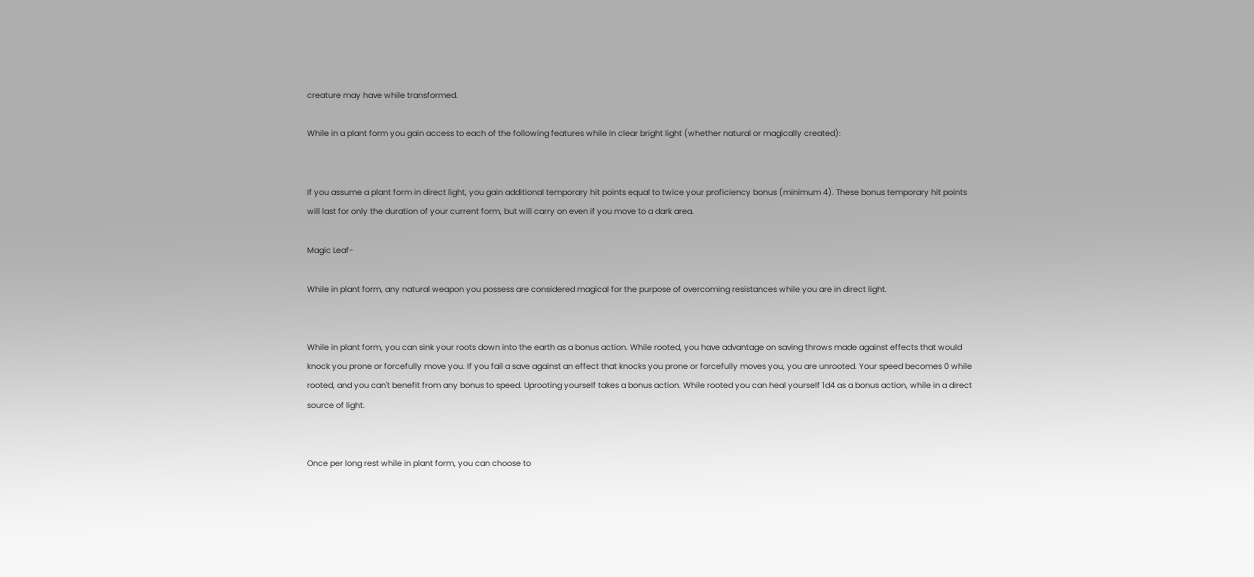creature may have while transformed.

While in a plant form you gain access to each of the following features while in clear bright light (whether natural or magically created):


If you assume a plant form in direct light, you gain additional temporary hit points equal to twice your proficiency bonus (minimum 4). These bonus temporary hit points will last for only the duration of your current form, but will carry on even if you move to a dark area.

Magic Leaf-

While in plant form, any natural weapon you possess are considered magical for the purpose of overcoming resistances while you are in direct light.


While in plant form, you can sink your roots down into the earth as a bonus action. While rooted, you have advantage on saving throws made against effects that would knock you prone or forcefully move you. If you fail a save against an effect that knocks you prone or forcefully moves you, you are unrooted. Your speed becomes 0 while rooted, and you can't benefit from any bonus to speed. Uprooting yourself takes a bonus action. While rooted you can heal yourself 1d4 as a bonus action, while in a direct source of light.


Once per long rest while in plant form, you can choose to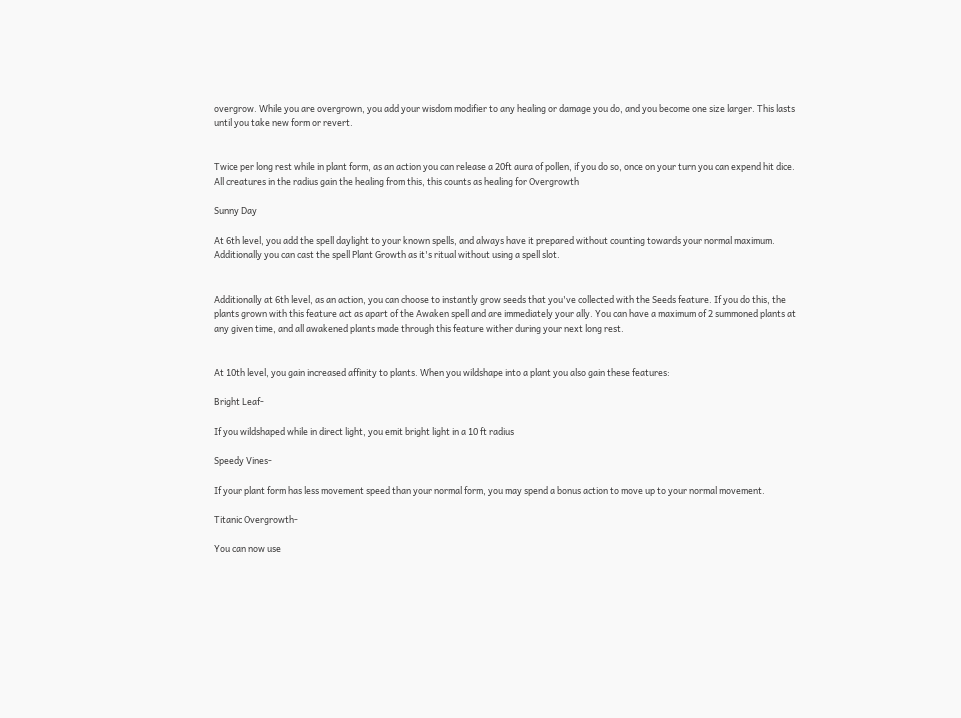overgrow. While you are overgrown, you add your wisdom modifier to any healing or damage you do, and you become one size larger. This lasts until you take new form or revert.


Twice per long rest while in plant form, as an action you can release a 20ft aura of pollen, if you do so, once on your turn you can expend hit dice. All creatures in the radius gain the healing from this, this counts as healing for Overgrowth

Sunny Day

At 6th level, you add the spell daylight to your known spells, and always have it prepared without counting towards your normal maximum. Additionally you can cast the spell Plant Growth as it's ritual without using a spell slot.


Additionally at 6th level, as an action, you can choose to instantly grow seeds that you've collected with the Seeds feature. If you do this, the plants grown with this feature act as apart of the Awaken spell and are immediately your ally. You can have a maximum of 2 summoned plants at any given time, and all awakened plants made through this feature wither during your next long rest.


At 10th level, you gain increased affinity to plants. When you wildshape into a plant you also gain these features:

Bright Leaf-

If you wildshaped while in direct light, you emit bright light in a 10 ft radius

Speedy Vines-

If your plant form has less movement speed than your normal form, you may spend a bonus action to move up to your normal movement.

Titanic Overgrowth-

You can now use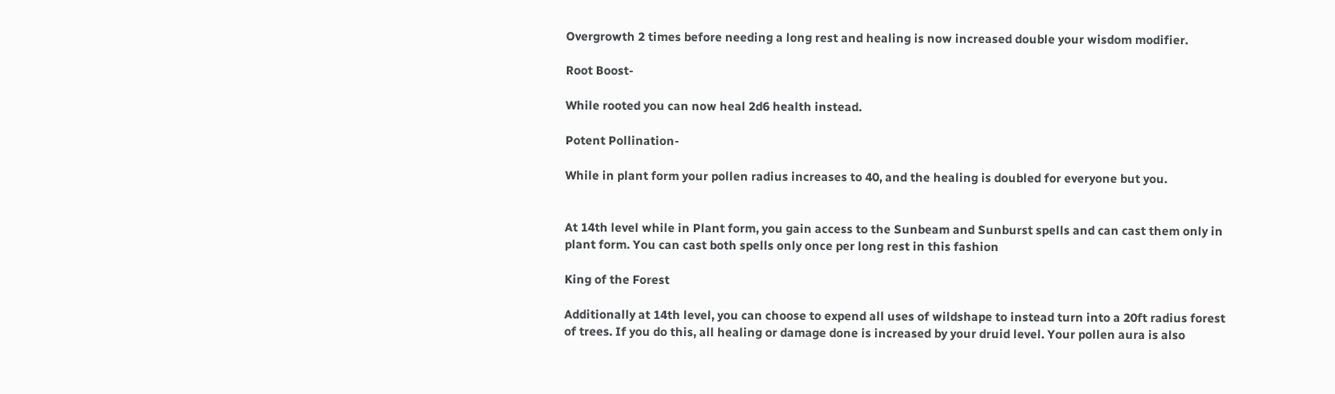Overgrowth 2 times before needing a long rest and healing is now increased double your wisdom modifier.

Root Boost-

While rooted you can now heal 2d6 health instead.

Potent Pollination-

While in plant form your pollen radius increases to 40, and the healing is doubled for everyone but you.


At 14th level while in Plant form, you gain access to the Sunbeam and Sunburst spells and can cast them only in plant form. You can cast both spells only once per long rest in this fashion

King of the Forest

Additionally at 14th level, you can choose to expend all uses of wildshape to instead turn into a 20ft radius forest of trees. If you do this, all healing or damage done is increased by your druid level. Your pollen aura is also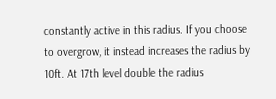constantly active in this radius. If you choose to overgrow, it instead increases the radius by 10ft. At 17th level double the radius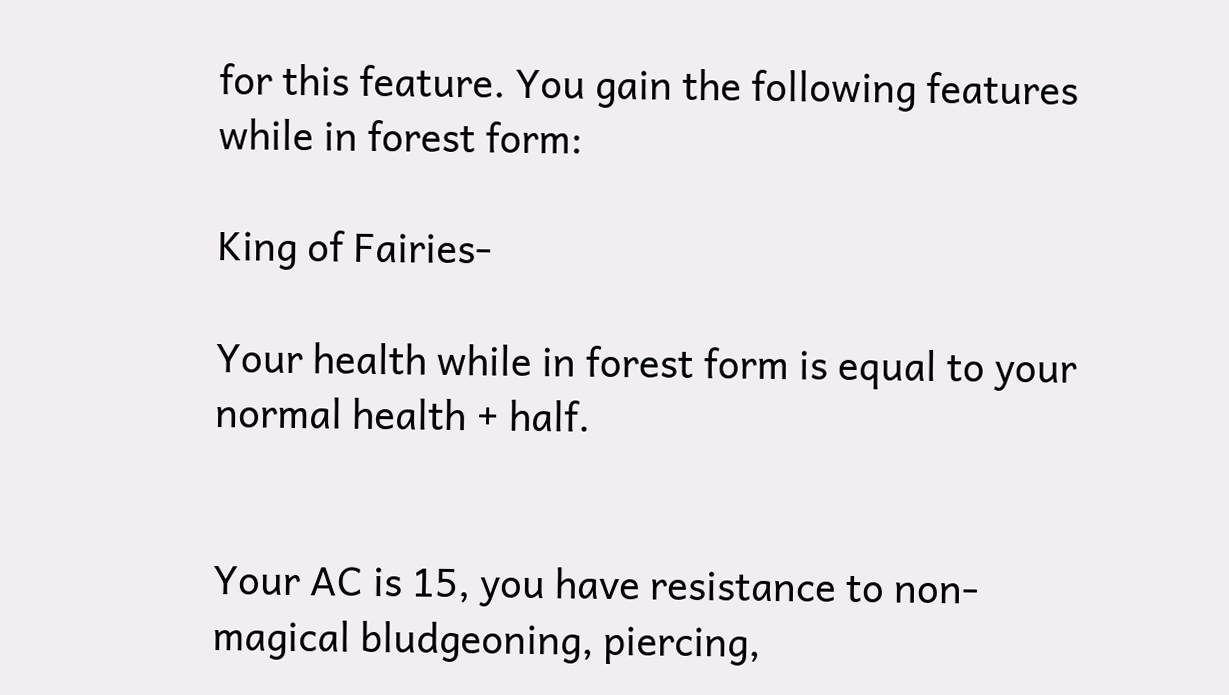for this feature. You gain the following features while in forest form:

King of Fairies-

Your health while in forest form is equal to your normal health + half.


Your AC is 15, you have resistance to non-magical bludgeoning, piercing,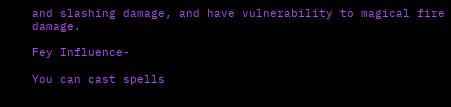and slashing damage, and have vulnerability to magical fire damage.

Fey Influence-

You can cast spells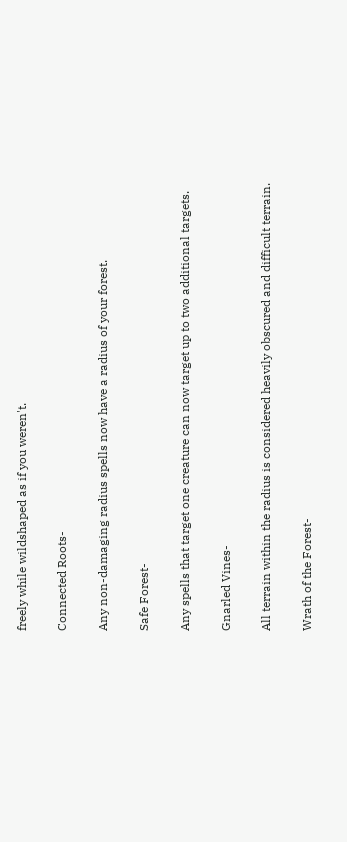freely while wildshaped as if you weren't.

Connected Roots-

Any non-damaging radius spells now have a radius of your forest.

Safe Forest-

Any spells that target one creature can now target up to two additional targets.

Gnarled Vines-

All terrain within the radius is considered heavily obscured and difficult terrain.

Wrath of the Forest-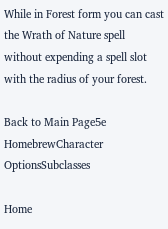While in Forest form you can cast the Wrath of Nature spell without expending a spell slot with the radius of your forest.

Back to Main Page5e HomebrewCharacter OptionsSubclasses

Home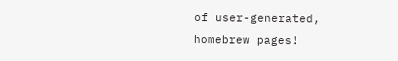of user-generated,
homebrew pages!